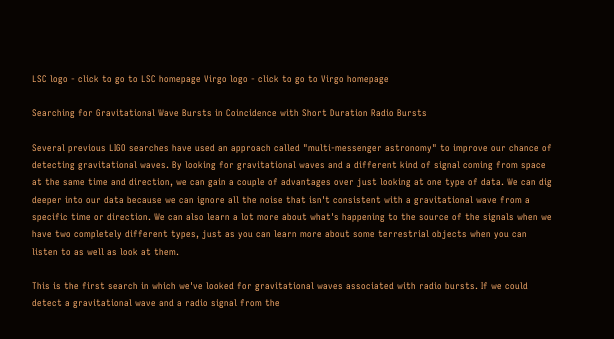LSC logo - click to go to LSC homepage Virgo logo - click to go to Virgo homepage

Searching for Gravitational Wave Bursts in Coincidence with Short Duration Radio Bursts

Several previous LIGO searches have used an approach called "multi-messenger astronomy" to improve our chance of detecting gravitational waves. By looking for gravitational waves and a different kind of signal coming from space at the same time and direction, we can gain a couple of advantages over just looking at one type of data. We can dig deeper into our data because we can ignore all the noise that isn't consistent with a gravitational wave from a specific time or direction. We can also learn a lot more about what's happening to the source of the signals when we have two completely different types, just as you can learn more about some terrestrial objects when you can listen to as well as look at them.

This is the first search in which we've looked for gravitational waves associated with radio bursts. If we could detect a gravitational wave and a radio signal from the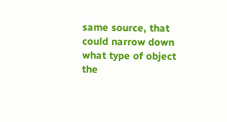same source, that could narrow down what type of object the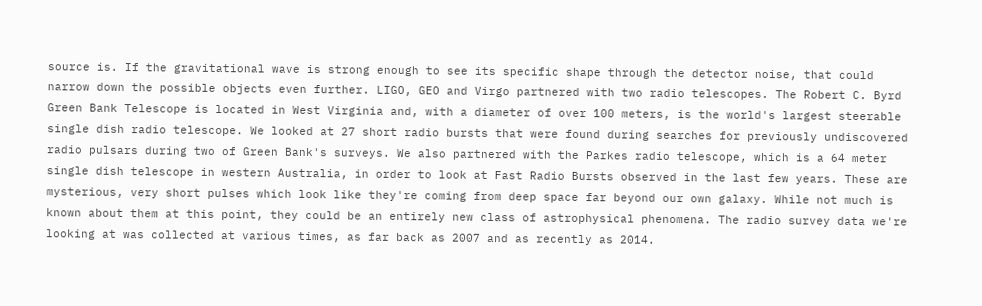source is. If the gravitational wave is strong enough to see its specific shape through the detector noise, that could narrow down the possible objects even further. LIGO, GEO and Virgo partnered with two radio telescopes. The Robert C. Byrd Green Bank Telescope is located in West Virginia and, with a diameter of over 100 meters, is the world's largest steerable single dish radio telescope. We looked at 27 short radio bursts that were found during searches for previously undiscovered radio pulsars during two of Green Bank's surveys. We also partnered with the Parkes radio telescope, which is a 64 meter single dish telescope in western Australia, in order to look at Fast Radio Bursts observed in the last few years. These are mysterious, very short pulses which look like they're coming from deep space far beyond our own galaxy. While not much is known about them at this point, they could be an entirely new class of astrophysical phenomena. The radio survey data we're looking at was collected at various times, as far back as 2007 and as recently as 2014.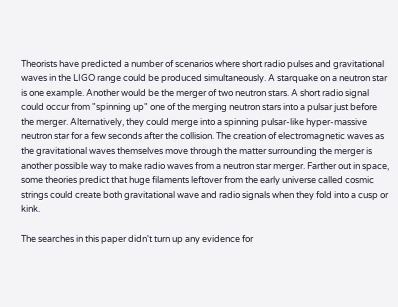Theorists have predicted a number of scenarios where short radio pulses and gravitational waves in the LIGO range could be produced simultaneously. A starquake on a neutron star is one example. Another would be the merger of two neutron stars. A short radio signal could occur from "spinning up" one of the merging neutron stars into a pulsar just before the merger. Alternatively, they could merge into a spinning pulsar-like hyper-massive neutron star for a few seconds after the collision. The creation of electromagnetic waves as the gravitational waves themselves move through the matter surrounding the merger is another possible way to make radio waves from a neutron star merger. Farther out in space, some theories predict that huge filaments leftover from the early universe called cosmic strings could create both gravitational wave and radio signals when they fold into a cusp or kink.

The searches in this paper didn't turn up any evidence for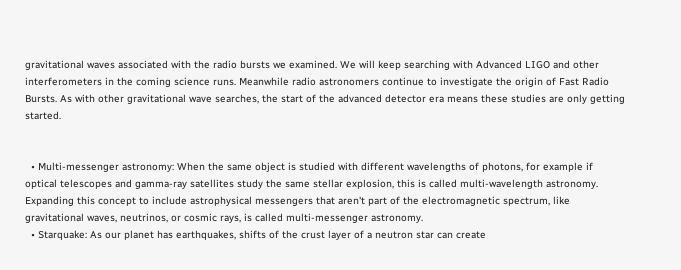gravitational waves associated with the radio bursts we examined. We will keep searching with Advanced LIGO and other interferometers in the coming science runs. Meanwhile radio astronomers continue to investigate the origin of Fast Radio Bursts. As with other gravitational wave searches, the start of the advanced detector era means these studies are only getting started.


  • Multi-messenger astronomy: When the same object is studied with different wavelengths of photons, for example if optical telescopes and gamma-ray satellites study the same stellar explosion, this is called multi-wavelength astronomy. Expanding this concept to include astrophysical messengers that aren't part of the electromagnetic spectrum, like gravitational waves, neutrinos, or cosmic rays, is called multi-messenger astronomy.
  • Starquake: As our planet has earthquakes, shifts of the crust layer of a neutron star can create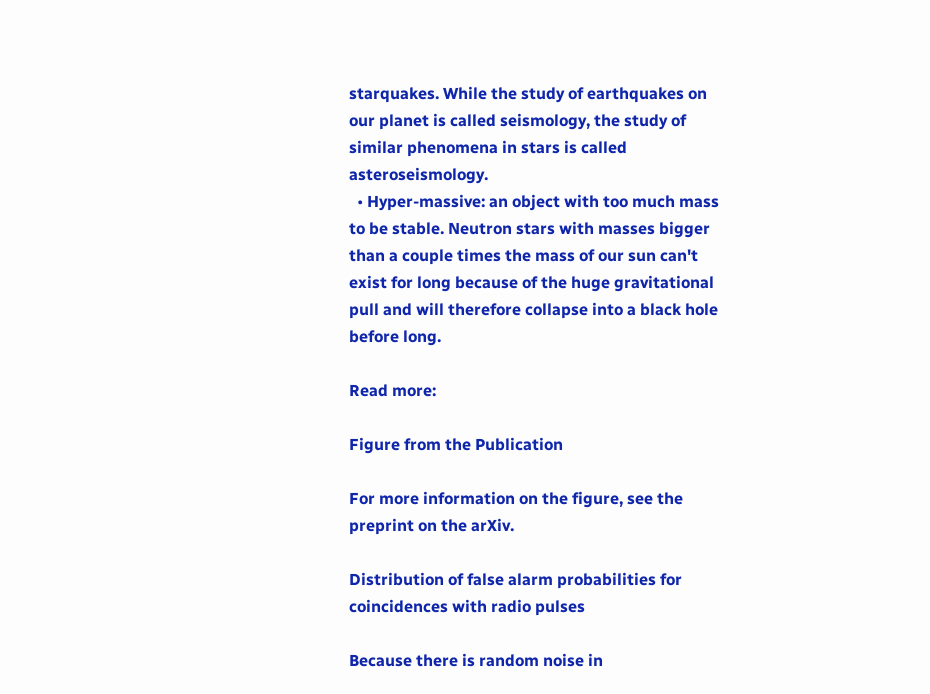starquakes. While the study of earthquakes on our planet is called seismology, the study of similar phenomena in stars is called asteroseismology.
  • Hyper-massive: an object with too much mass to be stable. Neutron stars with masses bigger than a couple times the mass of our sun can't exist for long because of the huge gravitational pull and will therefore collapse into a black hole before long.

Read more:

Figure from the Publication

For more information on the figure, see the preprint on the arXiv.

Distribution of false alarm probabilities for coincidences with radio pulses

Because there is random noise in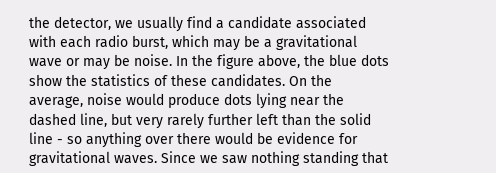the detector, we usually find a candidate associated with each radio burst, which may be a gravitational wave or may be noise. In the figure above, the blue dots show the statistics of these candidates. On the average, noise would produce dots lying near the dashed line, but very rarely further left than the solid line - so anything over there would be evidence for gravitational waves. Since we saw nothing standing that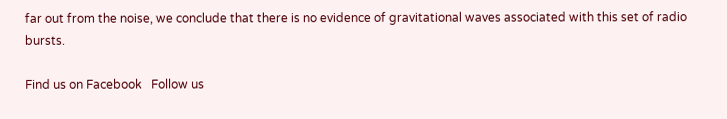far out from the noise, we conclude that there is no evidence of gravitational waves associated with this set of radio bursts.

Find us on Facebook   Follow us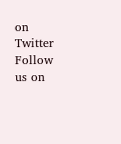on Twitter    Follow us on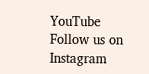YouTube    Follow us on Instagram